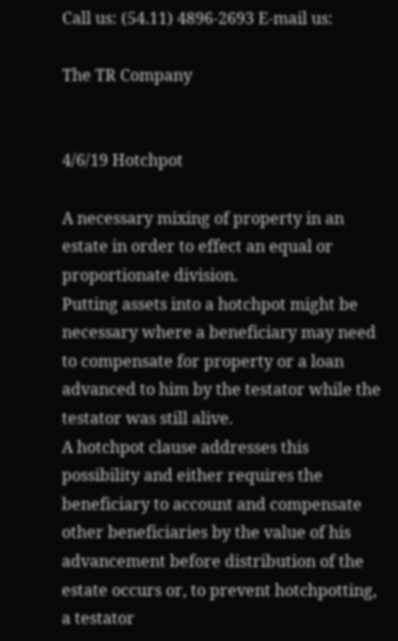Call us: (54.11) 4896-2693 E-mail us:

The TR Company


4/6/19 Hotchpot

A necessary mixing of property in an estate in order to effect an equal or proportionate division.
Putting assets into a hotchpot might be necessary where a beneficiary may need to compensate for property or a loan advanced to him by the testator while the testator was still alive.
A hotchpot clause addresses this possibility and either requires the beneficiary to account and compensate other beneficiaries by the value of his advancement before distribution of the estate occurs or, to prevent hotchpotting, a testator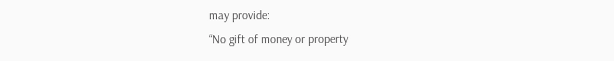may provide:
“No gift of money or property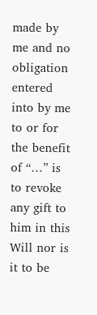made by me and no obligation entered into by me to or for the benefit of “…” is to revoke any gift to him in this Will nor is it to be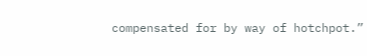compensated for by way of hotchpot.”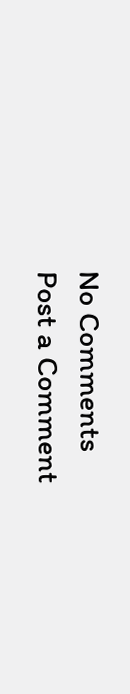No Comments
Post a Comment